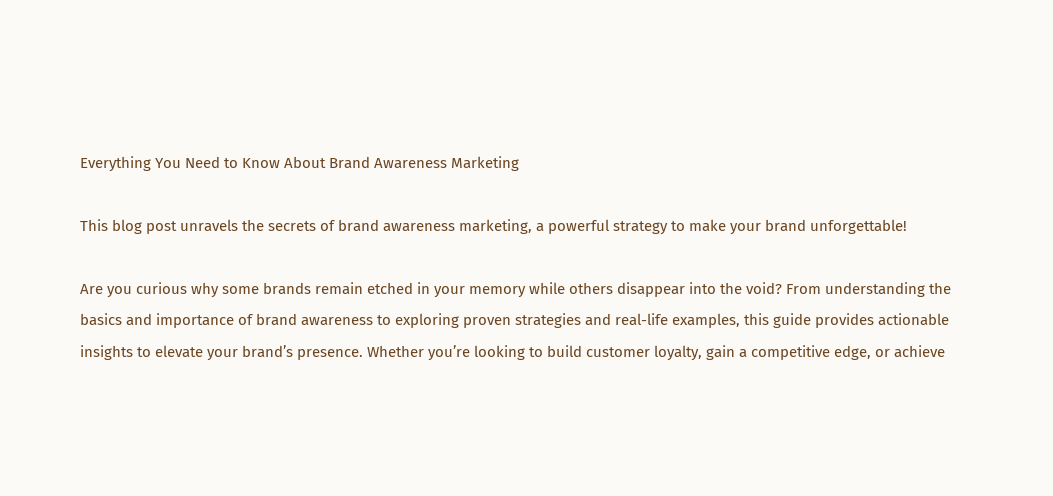Everything You Need to Know About Brand Awareness Marketing

This blog post unravels the secrets of brand awareness marketing, a powerful strategy to make your brand unforgettable!

Are you curious why some brands remain etched in your memory while others disappear into the void? From understanding the basics and importance of brand awareness to exploring proven strategies and real-life examples, this guide provides actionable insights to elevate your brand’s presence. Whether you’re looking to build customer loyalty, gain a competitive edge, or achieve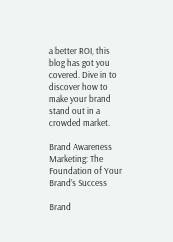a better ROI, this blog has got you covered. Dive in to discover how to make your brand stand out in a crowded market.

Brand Awareness Marketing: The Foundation of Your Brand’s Success

Brand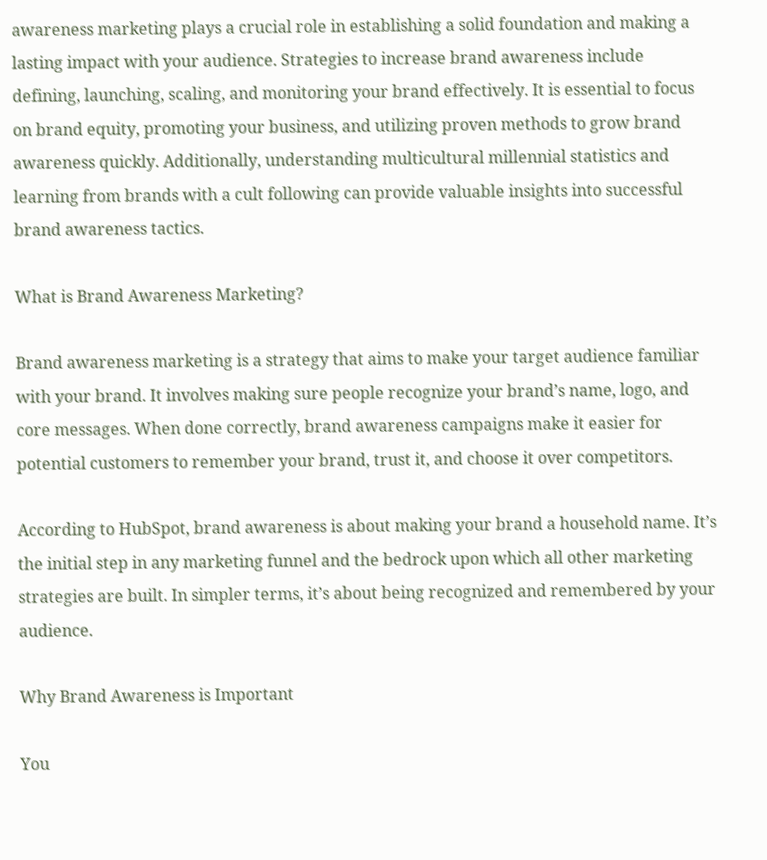awareness marketing plays a crucial role in establishing a solid foundation and making a lasting impact with your audience. Strategies to increase brand awareness include defining, launching, scaling, and monitoring your brand effectively. It is essential to focus on brand equity, promoting your business, and utilizing proven methods to grow brand awareness quickly. Additionally, understanding multicultural millennial statistics and learning from brands with a cult following can provide valuable insights into successful brand awareness tactics.

What is Brand Awareness Marketing?

Brand awareness marketing is a strategy that aims to make your target audience familiar with your brand. It involves making sure people recognize your brand’s name, logo, and core messages. When done correctly, brand awareness campaigns make it easier for potential customers to remember your brand, trust it, and choose it over competitors.

According to HubSpot, brand awareness is about making your brand a household name. It’s the initial step in any marketing funnel and the bedrock upon which all other marketing strategies are built. In simpler terms, it’s about being recognized and remembered by your audience.

Why Brand Awareness is Important

You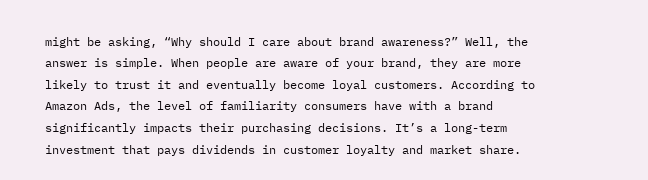might be asking, “Why should I care about brand awareness?” Well, the answer is simple. When people are aware of your brand, they are more likely to trust it and eventually become loyal customers. According to Amazon Ads, the level of familiarity consumers have with a brand significantly impacts their purchasing decisions. It’s a long-term investment that pays dividends in customer loyalty and market share.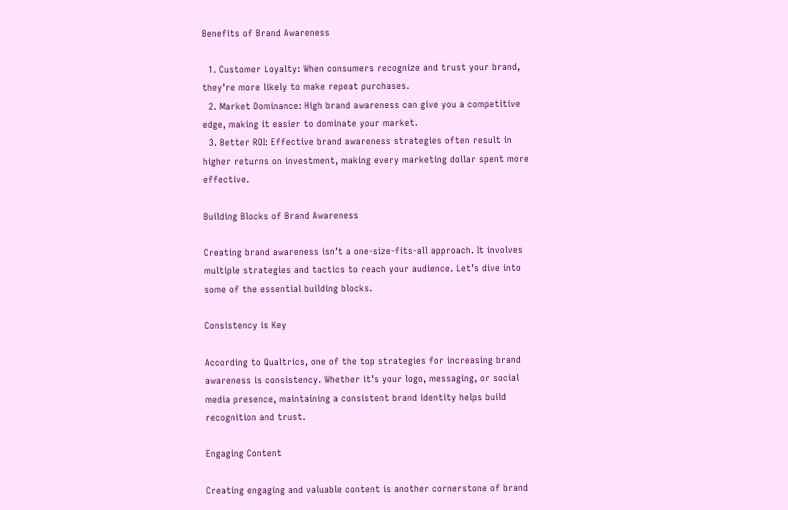Benefits of Brand Awareness

  1. Customer Loyalty: When consumers recognize and trust your brand, they’re more likely to make repeat purchases.
  2. Market Dominance: High brand awareness can give you a competitive edge, making it easier to dominate your market.
  3. Better ROI: Effective brand awareness strategies often result in higher returns on investment, making every marketing dollar spent more effective.

Building Blocks of Brand Awareness

Creating brand awareness isn’t a one-size-fits-all approach. It involves multiple strategies and tactics to reach your audience. Let’s dive into some of the essential building blocks.

Consistency is Key

According to Qualtrics, one of the top strategies for increasing brand awareness is consistency. Whether it’s your logo, messaging, or social media presence, maintaining a consistent brand identity helps build recognition and trust.

Engaging Content

Creating engaging and valuable content is another cornerstone of brand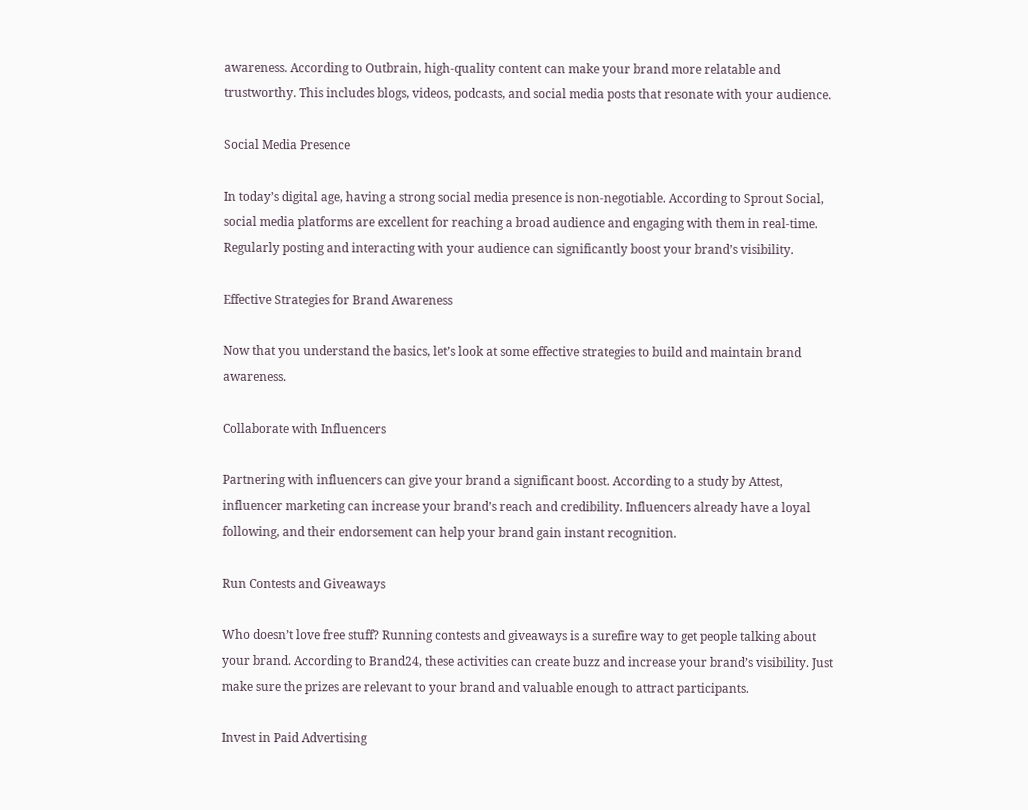awareness. According to Outbrain, high-quality content can make your brand more relatable and trustworthy. This includes blogs, videos, podcasts, and social media posts that resonate with your audience.

Social Media Presence

In today’s digital age, having a strong social media presence is non-negotiable. According to Sprout Social, social media platforms are excellent for reaching a broad audience and engaging with them in real-time. Regularly posting and interacting with your audience can significantly boost your brand’s visibility.

Effective Strategies for Brand Awareness

Now that you understand the basics, let’s look at some effective strategies to build and maintain brand awareness.

Collaborate with Influencers

Partnering with influencers can give your brand a significant boost. According to a study by Attest, influencer marketing can increase your brand’s reach and credibility. Influencers already have a loyal following, and their endorsement can help your brand gain instant recognition.

Run Contests and Giveaways

Who doesn’t love free stuff? Running contests and giveaways is a surefire way to get people talking about your brand. According to Brand24, these activities can create buzz and increase your brand’s visibility. Just make sure the prizes are relevant to your brand and valuable enough to attract participants.

Invest in Paid Advertising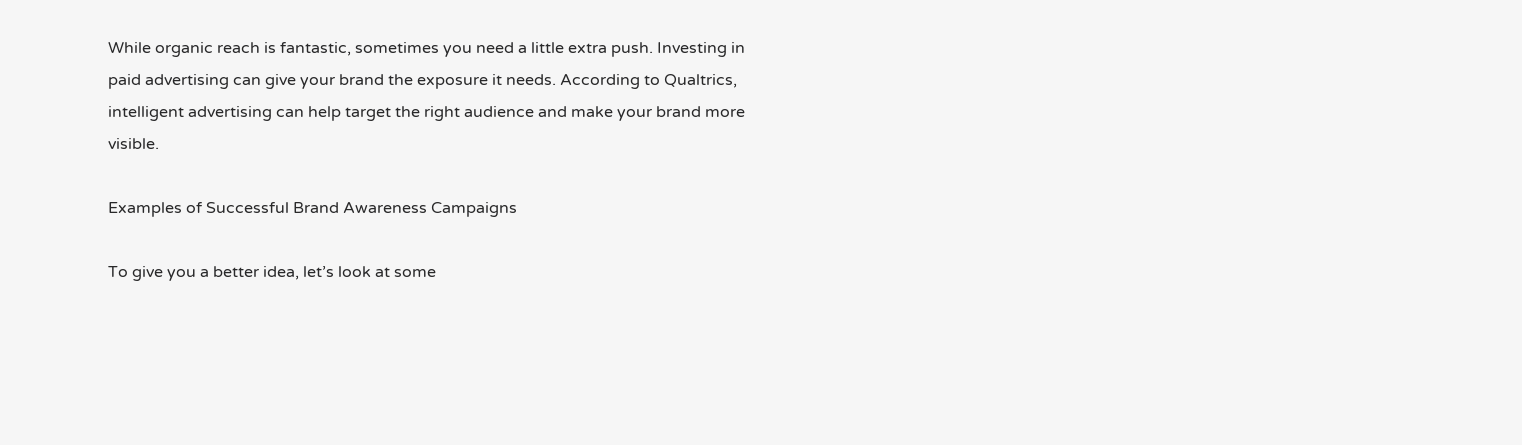While organic reach is fantastic, sometimes you need a little extra push. Investing in paid advertising can give your brand the exposure it needs. According to Qualtrics, intelligent advertising can help target the right audience and make your brand more visible.

Examples of Successful Brand Awareness Campaigns

To give you a better idea, let’s look at some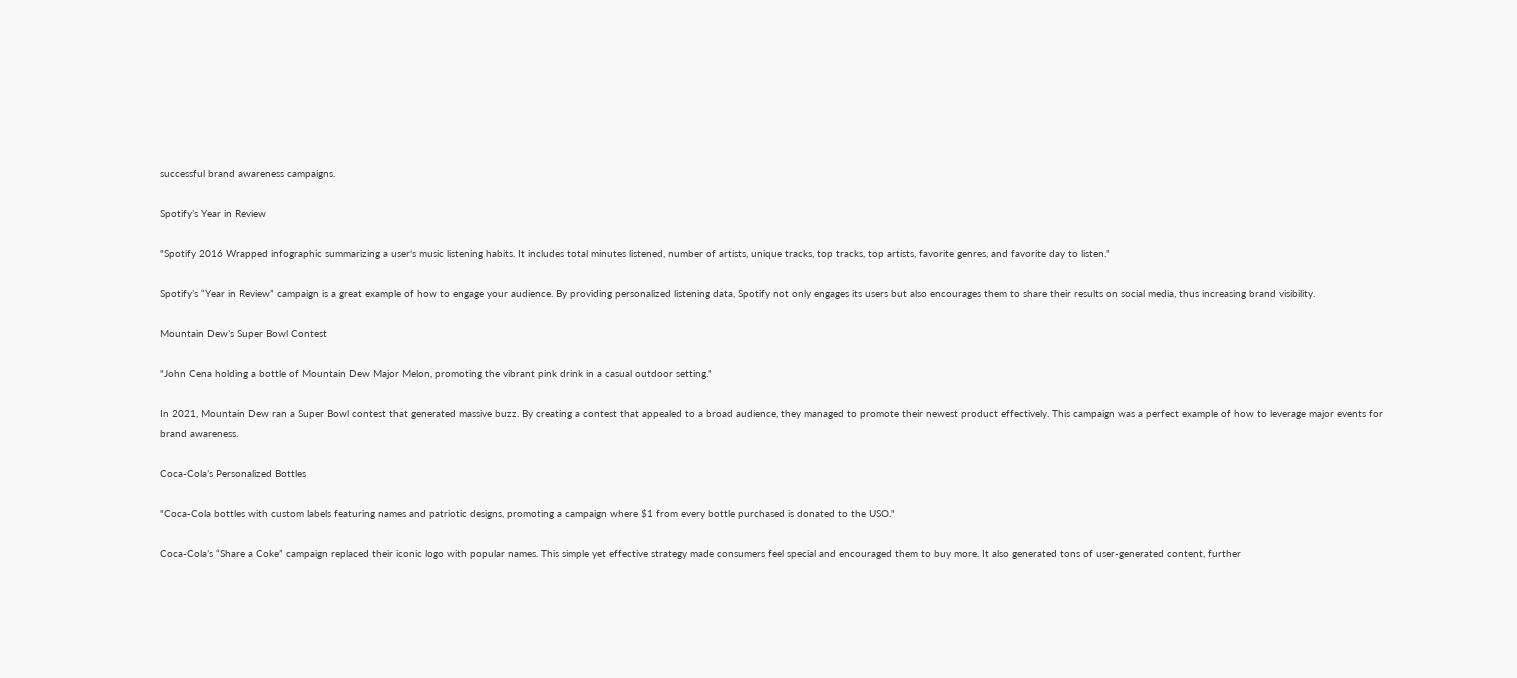successful brand awareness campaigns.

Spotify’s Year in Review

"Spotify 2016 Wrapped infographic summarizing a user's music listening habits. It includes total minutes listened, number of artists, unique tracks, top tracks, top artists, favorite genres, and favorite day to listen."

Spotify’s “Year in Review” campaign is a great example of how to engage your audience. By providing personalized listening data, Spotify not only engages its users but also encourages them to share their results on social media, thus increasing brand visibility.

Mountain Dew’s Super Bowl Contest

"John Cena holding a bottle of Mountain Dew Major Melon, promoting the vibrant pink drink in a casual outdoor setting."

In 2021, Mountain Dew ran a Super Bowl contest that generated massive buzz. By creating a contest that appealed to a broad audience, they managed to promote their newest product effectively. This campaign was a perfect example of how to leverage major events for brand awareness.

Coca-Cola’s Personalized Bottles

"Coca-Cola bottles with custom labels featuring names and patriotic designs, promoting a campaign where $1 from every bottle purchased is donated to the USO."

Coca-Cola’s “Share a Coke” campaign replaced their iconic logo with popular names. This simple yet effective strategy made consumers feel special and encouraged them to buy more. It also generated tons of user-generated content, further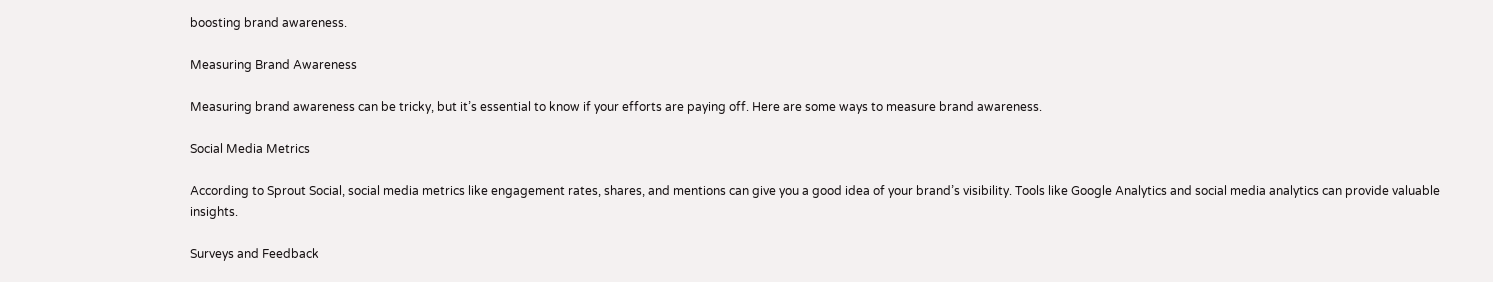boosting brand awareness.

Measuring Brand Awareness

Measuring brand awareness can be tricky, but it’s essential to know if your efforts are paying off. Here are some ways to measure brand awareness.

Social Media Metrics

According to Sprout Social, social media metrics like engagement rates, shares, and mentions can give you a good idea of your brand’s visibility. Tools like Google Analytics and social media analytics can provide valuable insights.

Surveys and Feedback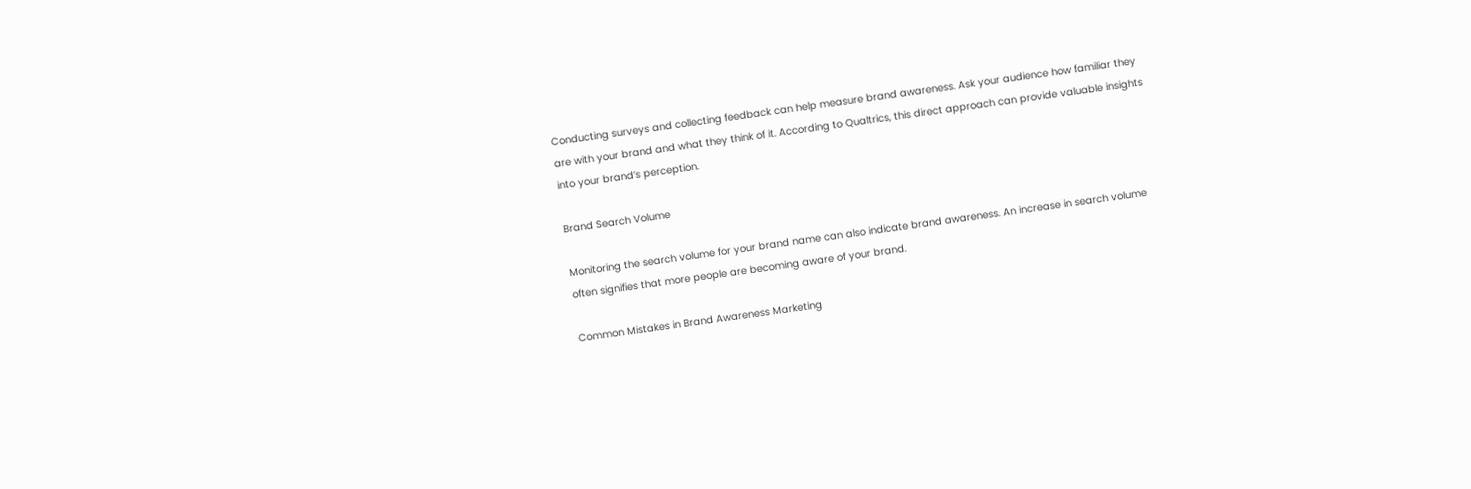Conducting surveys and collecting feedback can help measure brand awareness. Ask your audience how familiar they are with your brand and what they think of it. According to Qualtrics, this direct approach can provide valuable insights into your brand’s perception.

Brand Search Volume

Monitoring the search volume for your brand name can also indicate brand awareness. An increase in search volume often signifies that more people are becoming aware of your brand.

Common Mistakes in Brand Awareness Marketing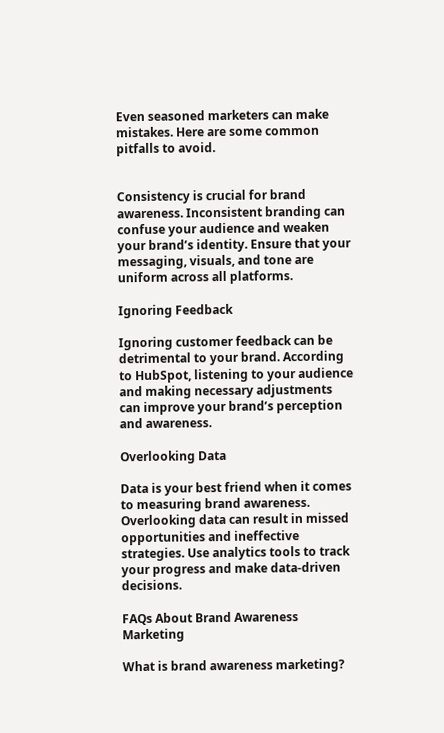Even seasoned marketers can make mistakes. Here are some common pitfalls to avoid.


Consistency is crucial for brand awareness. Inconsistent branding can confuse your audience and weaken your brand’s identity. Ensure that your messaging, visuals, and tone are uniform across all platforms.

Ignoring Feedback

Ignoring customer feedback can be detrimental to your brand. According to HubSpot, listening to your audience and making necessary adjustments can improve your brand’s perception and awareness.

Overlooking Data

Data is your best friend when it comes to measuring brand awareness. Overlooking data can result in missed opportunities and ineffective strategies. Use analytics tools to track your progress and make data-driven decisions.

FAQs About Brand Awareness Marketing

What is brand awareness marketing?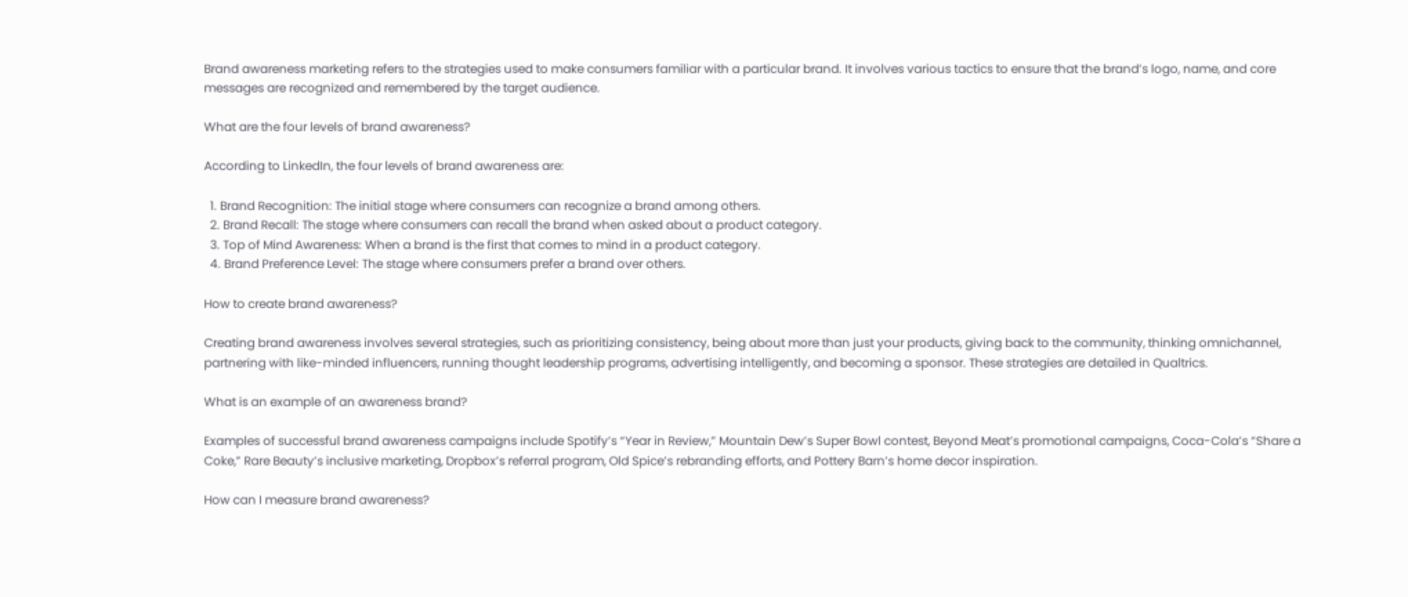Brand awareness marketing refers to the strategies used to make consumers familiar with a particular brand. It involves various tactics to ensure that the brand’s logo, name, and core messages are recognized and remembered by the target audience.

What are the four levels of brand awareness?

According to LinkedIn, the four levels of brand awareness are:

  1. Brand Recognition: The initial stage where consumers can recognize a brand among others.
  2. Brand Recall: The stage where consumers can recall the brand when asked about a product category.
  3. Top of Mind Awareness: When a brand is the first that comes to mind in a product category.
  4. Brand Preference Level: The stage where consumers prefer a brand over others.

How to create brand awareness?

Creating brand awareness involves several strategies, such as prioritizing consistency, being about more than just your products, giving back to the community, thinking omnichannel, partnering with like-minded influencers, running thought leadership programs, advertising intelligently, and becoming a sponsor. These strategies are detailed in Qualtrics.

What is an example of an awareness brand?

Examples of successful brand awareness campaigns include Spotify’s “Year in Review,” Mountain Dew’s Super Bowl contest, Beyond Meat’s promotional campaigns, Coca-Cola’s “Share a Coke,” Rare Beauty’s inclusive marketing, Dropbox’s referral program, Old Spice’s rebranding efforts, and Pottery Barn’s home decor inspiration.

How can I measure brand awareness?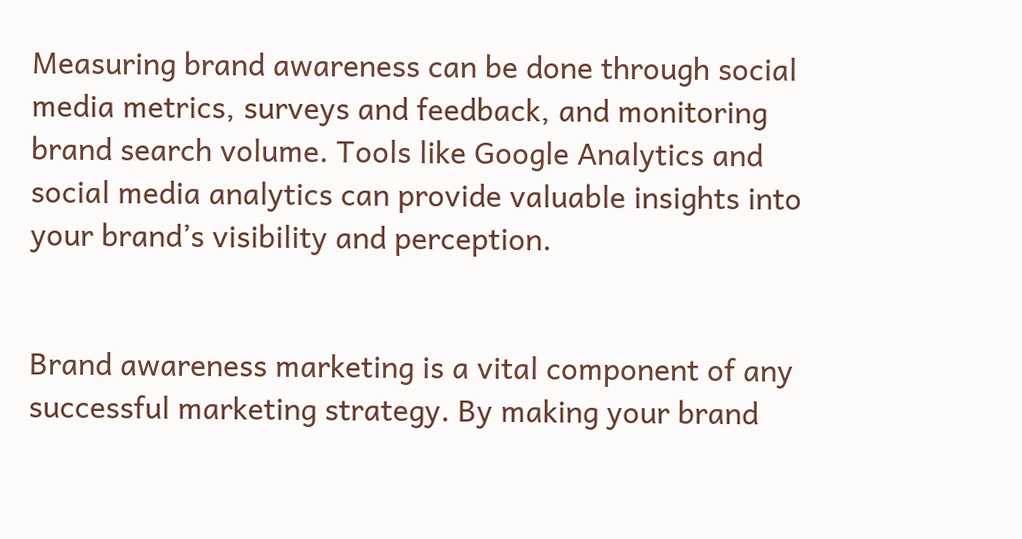Measuring brand awareness can be done through social media metrics, surveys and feedback, and monitoring brand search volume. Tools like Google Analytics and social media analytics can provide valuable insights into your brand’s visibility and perception.


Brand awareness marketing is a vital component of any successful marketing strategy. By making your brand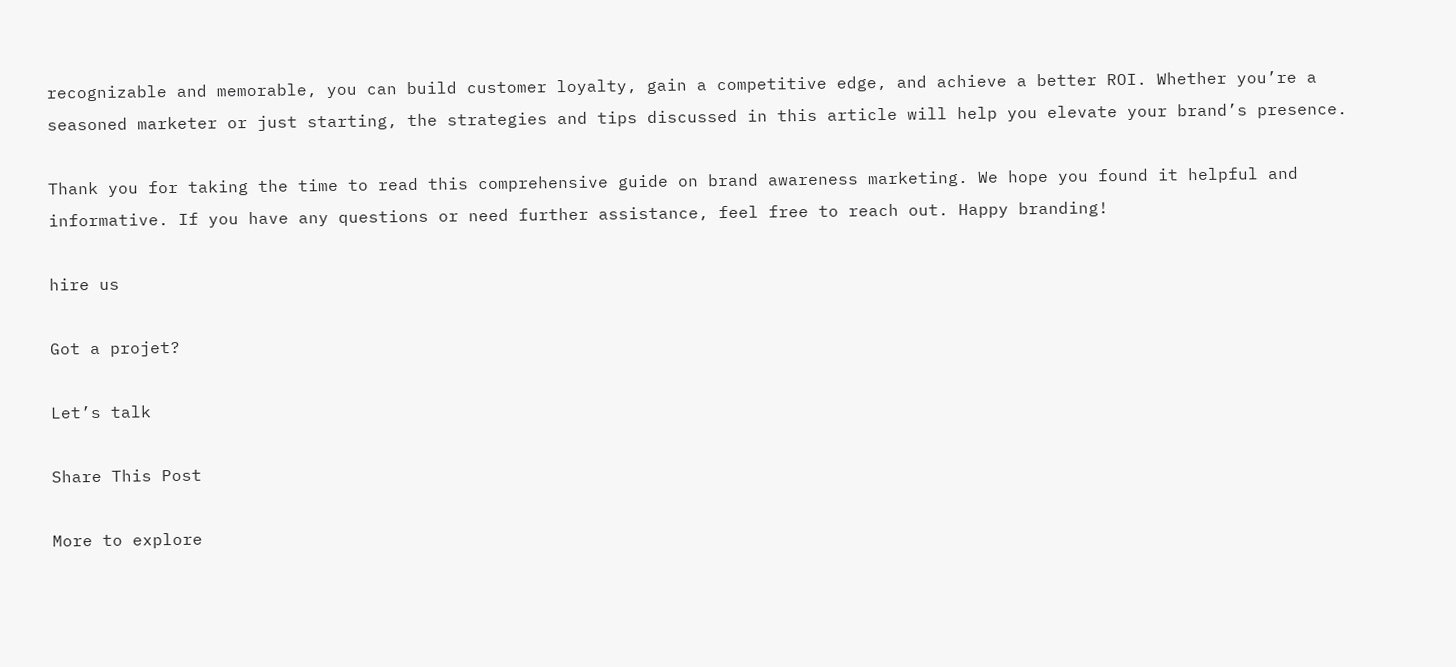recognizable and memorable, you can build customer loyalty, gain a competitive edge, and achieve a better ROI. Whether you’re a seasoned marketer or just starting, the strategies and tips discussed in this article will help you elevate your brand’s presence.

Thank you for taking the time to read this comprehensive guide on brand awareness marketing. We hope you found it helpful and informative. If you have any questions or need further assistance, feel free to reach out. Happy branding!

hire us

Got a projet?

Let’s talk

Share This Post

More to explore